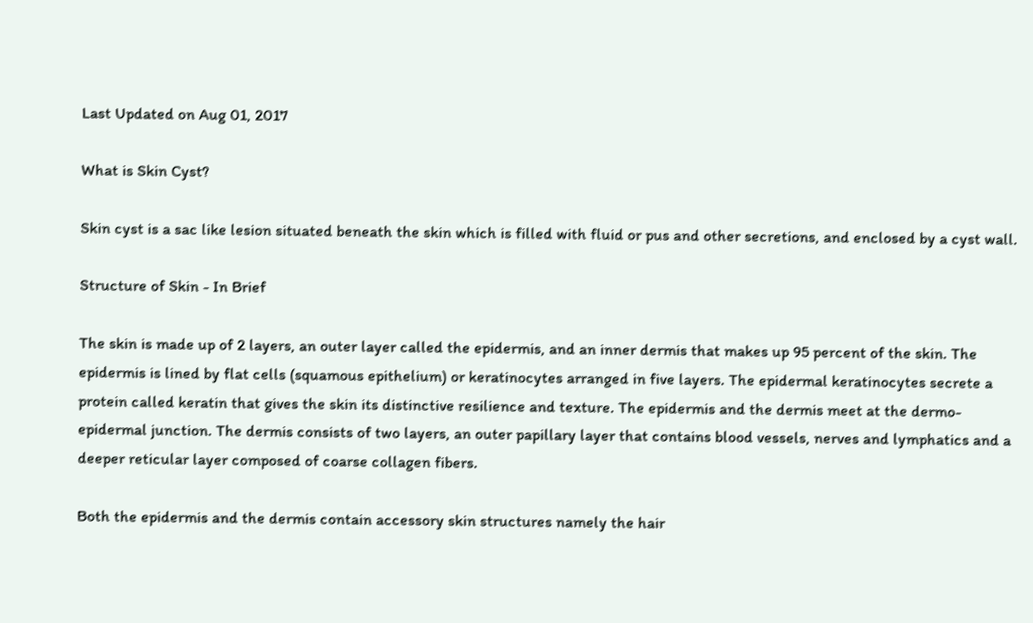Last Updated on Aug 01, 2017

What is Skin Cyst?

Skin cyst is a sac like lesion situated beneath the skin which is filled with fluid or pus and other secretions, and enclosed by a cyst wall.

Structure of Skin - In Brief

The skin is made up of 2 layers, an outer layer called the epidermis, and an inner dermis that makes up 95 percent of the skin. The epidermis is lined by flat cells (squamous epithelium) or keratinocytes arranged in five layers. The epidermal keratinocytes secrete a protein called keratin that gives the skin its distinctive resilience and texture. The epidermis and the dermis meet at the dermo-epidermal junction. The dermis consists of two layers, an outer papillary layer that contains blood vessels, nerves and lymphatics and a deeper reticular layer composed of coarse collagen fibers.

Both the epidermis and the dermis contain accessory skin structures namely the hair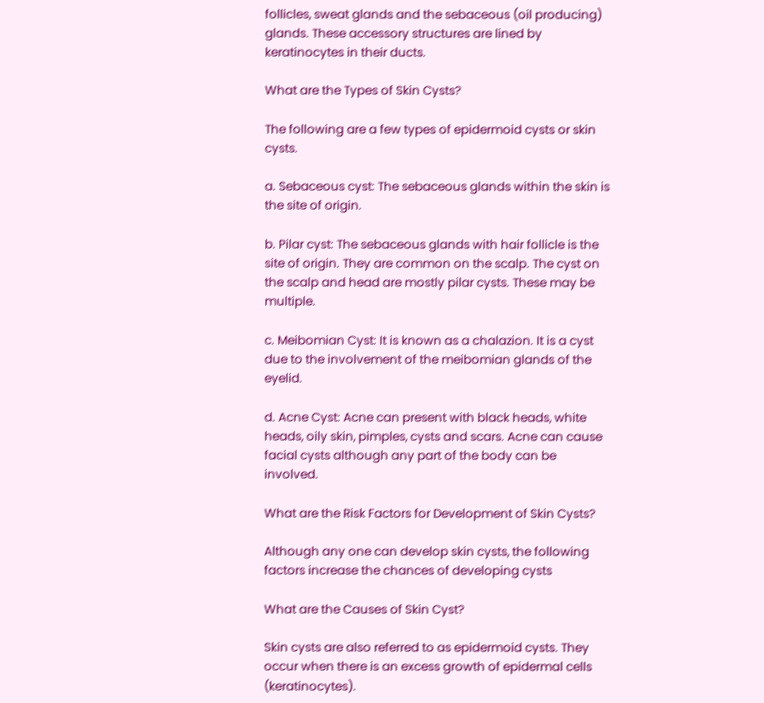follicles, sweat glands and the sebaceous (oil producing) glands. These accessory structures are lined by keratinocytes in their ducts.

What are the Types of Skin Cysts?

The following are a few types of epidermoid cysts or skin cysts.

a. Sebaceous cyst: The sebaceous glands within the skin is the site of origin.

b. Pilar cyst: The sebaceous glands with hair follicle is the site of origin. They are common on the scalp. The cyst on the scalp and head are mostly pilar cysts. These may be multiple.

c. Meibomian Cyst: It is known as a chalazion. It is a cyst due to the involvement of the meibomian glands of the eyelid.

d. Acne Cyst: Acne can present with black heads, white heads, oily skin, pimples, cysts and scars. Acne can cause facial cysts although any part of the body can be involved.

What are the Risk Factors for Development of Skin Cysts?

Although any one can develop skin cysts, the following factors increase the chances of developing cysts

What are the Causes of Skin Cyst?

Skin cysts are also referred to as epidermoid cysts. They occur when there is an excess growth of epidermal cells (keratinocytes).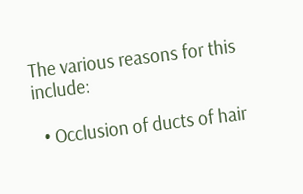The various reasons for this include:

  • Occlusion of ducts of hair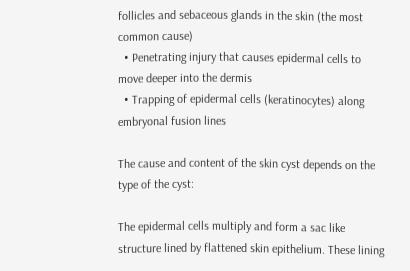follicles and sebaceous glands in the skin (the most common cause)
  • Penetrating injury that causes epidermal cells to move deeper into the dermis
  • Trapping of epidermal cells (keratinocytes) along embryonal fusion lines

The cause and content of the skin cyst depends on the type of the cyst:

The epidermal cells multiply and form a sac like structure lined by flattened skin epithelium. These lining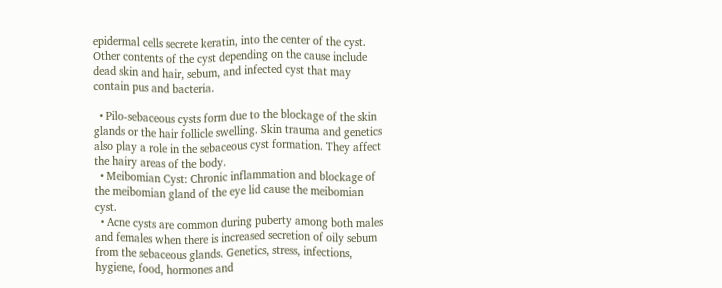epidermal cells secrete keratin, into the center of the cyst. Other contents of the cyst depending on the cause include dead skin and hair, sebum, and infected cyst that may contain pus and bacteria.

  • Pilo-sebaceous cysts form due to the blockage of the skin glands or the hair follicle swelling. Skin trauma and genetics also play a role in the sebaceous cyst formation. They affect the hairy areas of the body.
  • Meibomian Cyst: Chronic inflammation and blockage of the meibomian gland of the eye lid cause the meibomian cyst.
  • Acne cysts are common during puberty among both males and females when there is increased secretion of oily sebum from the sebaceous glands. Genetics, stress, infections, hygiene, food, hormones and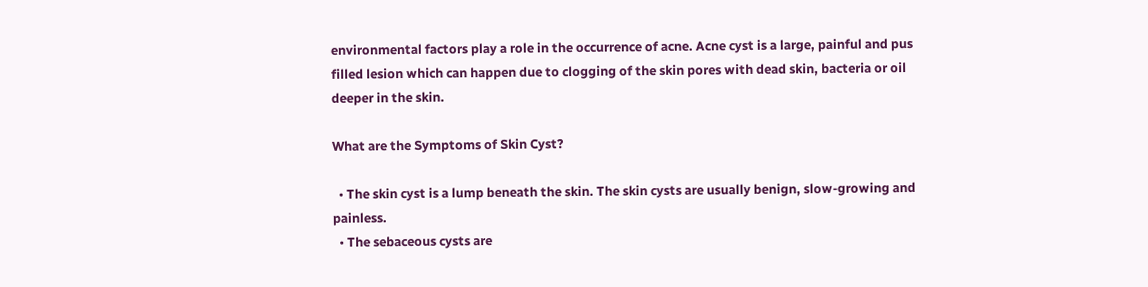environmental factors play a role in the occurrence of acne. Acne cyst is a large, painful and pus filled lesion which can happen due to clogging of the skin pores with dead skin, bacteria or oil deeper in the skin.

What are the Symptoms of Skin Cyst?

  • The skin cyst is a lump beneath the skin. The skin cysts are usually benign, slow-growing and painless.
  • The sebaceous cysts are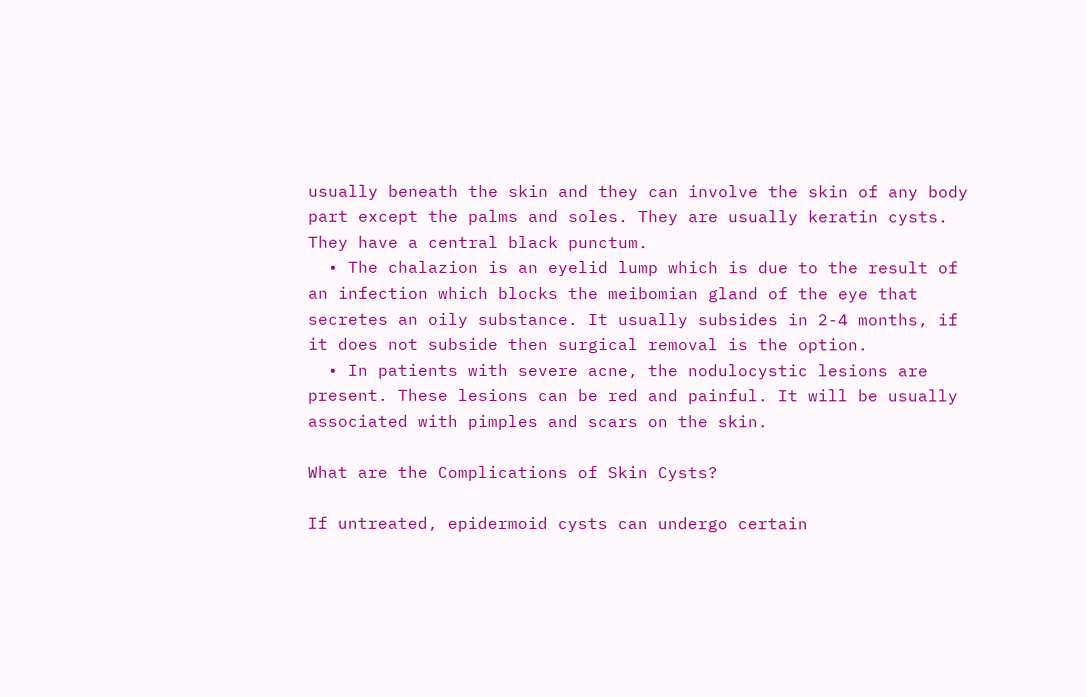usually beneath the skin and they can involve the skin of any body part except the palms and soles. They are usually keratin cysts. They have a central black punctum.
  • The chalazion is an eyelid lump which is due to the result of an infection which blocks the meibomian gland of the eye that secretes an oily substance. It usually subsides in 2-4 months, if it does not subside then surgical removal is the option.
  • In patients with severe acne, the nodulocystic lesions are present. These lesions can be red and painful. It will be usually associated with pimples and scars on the skin.

What are the Complications of Skin Cysts?

If untreated, epidermoid cysts can undergo certain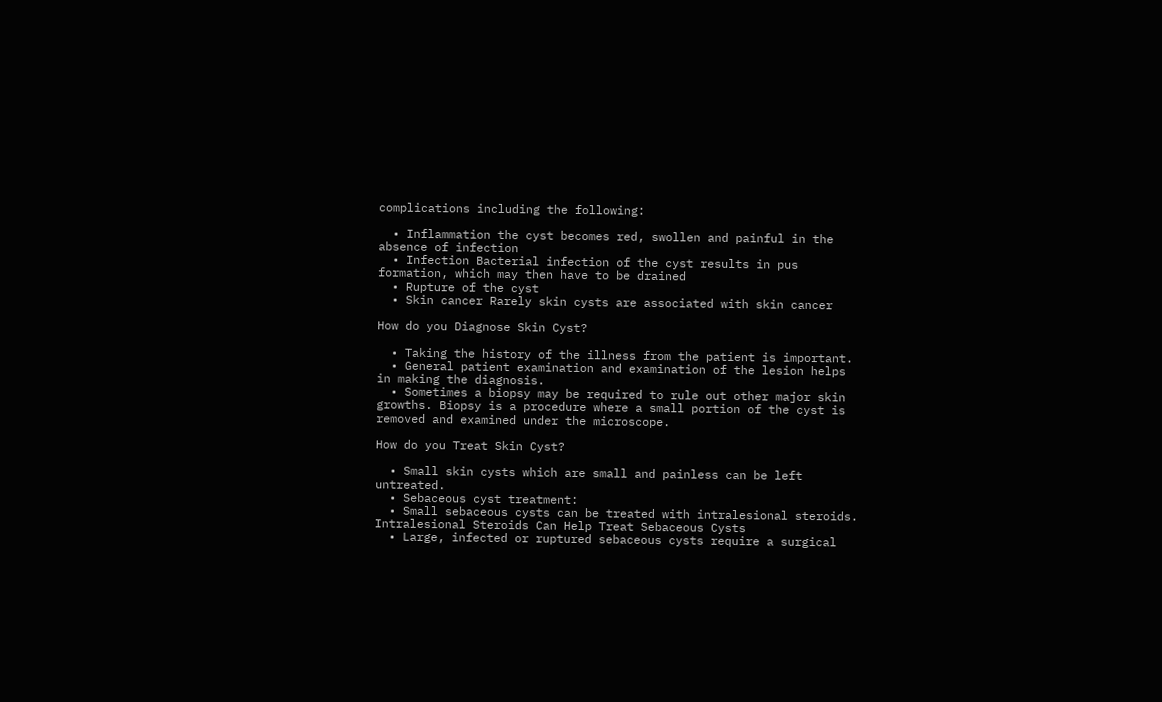complications including the following:

  • Inflammation the cyst becomes red, swollen and painful in the absence of infection
  • Infection Bacterial infection of the cyst results in pus formation, which may then have to be drained
  • Rupture of the cyst
  • Skin cancer Rarely skin cysts are associated with skin cancer

How do you Diagnose Skin Cyst?

  • Taking the history of the illness from the patient is important.
  • General patient examination and examination of the lesion helps in making the diagnosis.
  • Sometimes a biopsy may be required to rule out other major skin growths. Biopsy is a procedure where a small portion of the cyst is removed and examined under the microscope.

How do you Treat Skin Cyst?

  • Small skin cysts which are small and painless can be left untreated.
  • Sebaceous cyst treatment:
  • Small sebaceous cysts can be treated with intralesional steroids.
Intralesional Steroids Can Help Treat Sebaceous Cysts
  • Large, infected or ruptured sebaceous cysts require a surgical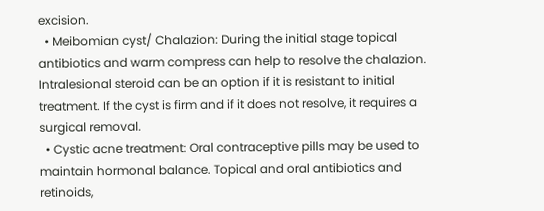excision.
  • Meibomian cyst/ Chalazion: During the initial stage topical antibiotics and warm compress can help to resolve the chalazion. Intralesional steroid can be an option if it is resistant to initial treatment. If the cyst is firm and if it does not resolve, it requires a surgical removal.
  • Cystic acne treatment: Oral contraceptive pills may be used to maintain hormonal balance. Topical and oral antibiotics and retinoids,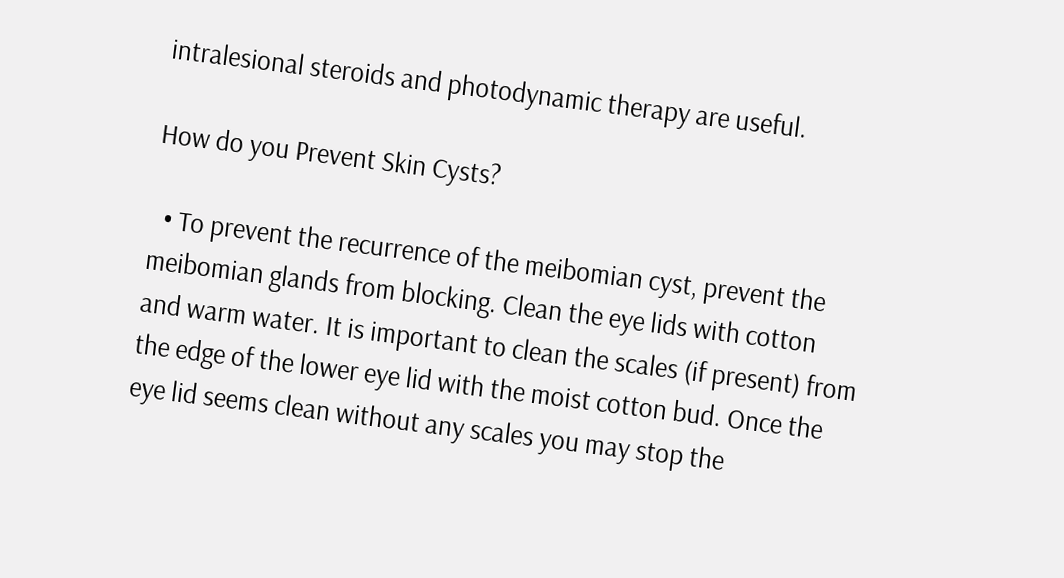intralesional steroids and photodynamic therapy are useful.

How do you Prevent Skin Cysts?

  • To prevent the recurrence of the meibomian cyst, prevent the meibomian glands from blocking. Clean the eye lids with cotton and warm water. It is important to clean the scales (if present) from the edge of the lower eye lid with the moist cotton bud. Once the eye lid seems clean without any scales you may stop the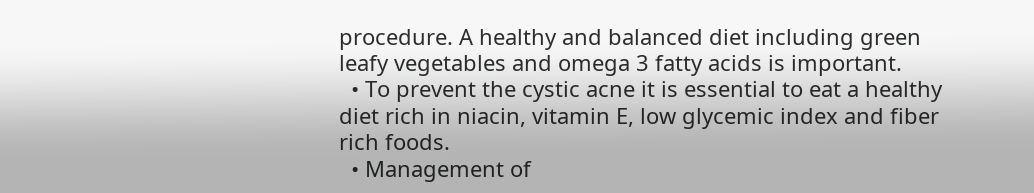procedure. A healthy and balanced diet including green leafy vegetables and omega 3 fatty acids is important.
  • To prevent the cystic acne it is essential to eat a healthy diet rich in niacin, vitamin E, low glycemic index and fiber rich foods.
  • Management of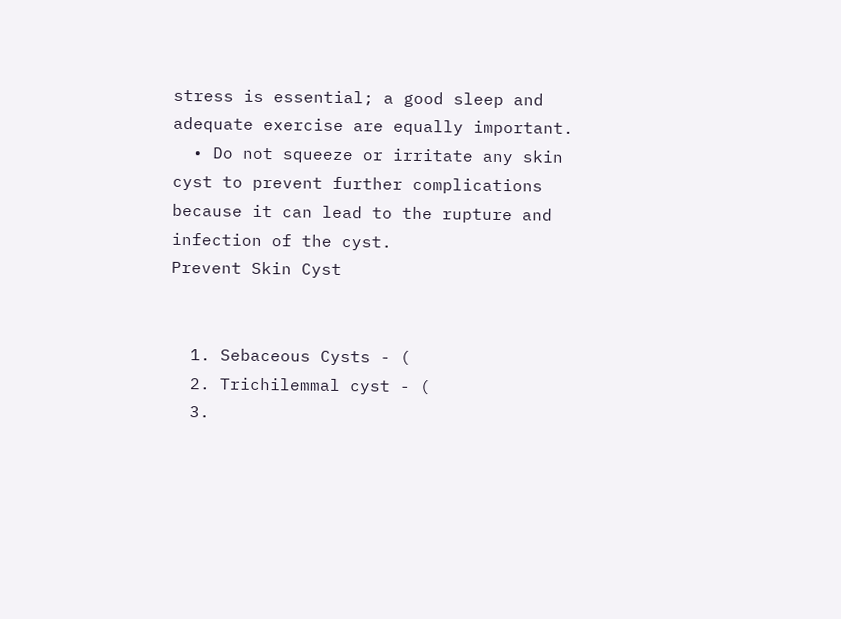stress is essential; a good sleep and adequate exercise are equally important.
  • Do not squeeze or irritate any skin cyst to prevent further complications because it can lead to the rupture and infection of the cyst.
Prevent Skin Cyst


  1. Sebaceous Cysts - (
  2. Trichilemmal cyst - (
  3.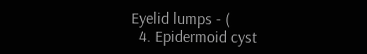Eyelid lumps - (
  4. Epidermoid cyst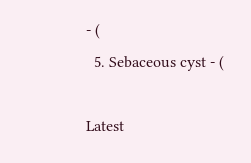- (
  5. Sebaceous cyst - (

Latest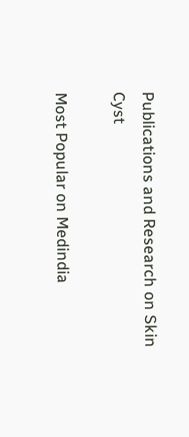Publications and Research on Skin Cyst

Most Popular on Medindia